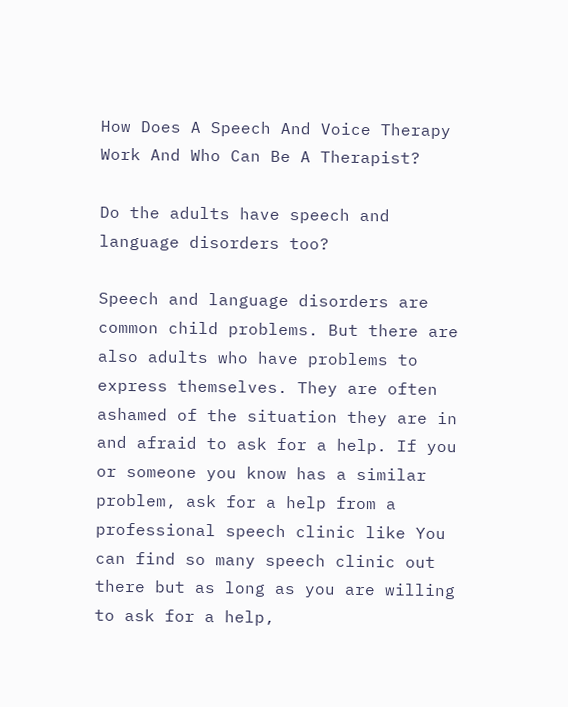How Does A Speech And Voice Therapy Work And Who Can Be A Therapist?

Do the adults have speech and language disorders too?

Speech and language disorders are common child problems. But there are also adults who have problems to express themselves. They are often ashamed of the situation they are in and afraid to ask for a help. If you or someone you know has a similar problem, ask for a help from a professional speech clinic like You can find so many speech clinic out there but as long as you are willing to ask for a help,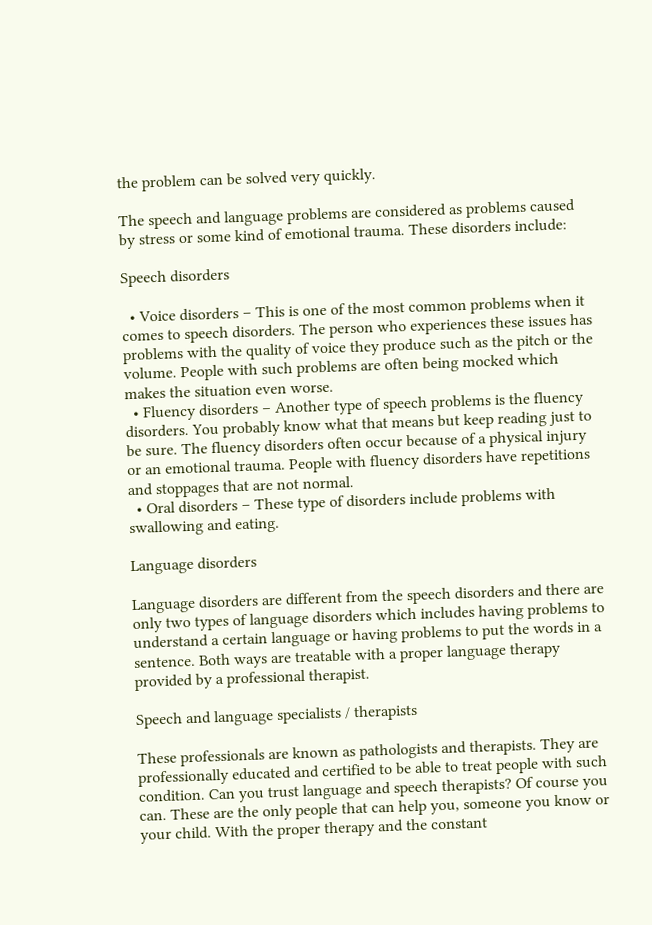the problem can be solved very quickly.

The speech and language problems are considered as problems caused by stress or some kind of emotional trauma. These disorders include:

Speech disorders

  • Voice disorders – This is one of the most common problems when it comes to speech disorders. The person who experiences these issues has problems with the quality of voice they produce such as the pitch or the volume. People with such problems are often being mocked which makes the situation even worse.
  • Fluency disorders – Another type of speech problems is the fluency disorders. You probably know what that means but keep reading just to be sure. The fluency disorders often occur because of a physical injury or an emotional trauma. People with fluency disorders have repetitions and stoppages that are not normal.
  • Oral disorders – These type of disorders include problems with swallowing and eating.

Language disorders

Language disorders are different from the speech disorders and there are only two types of language disorders which includes having problems to understand a certain language or having problems to put the words in a sentence. Both ways are treatable with a proper language therapy provided by a professional therapist.

Speech and language specialists / therapists

These professionals are known as pathologists and therapists. They are professionally educated and certified to be able to treat people with such condition. Can you trust language and speech therapists? Of course you can. These are the only people that can help you, someone you know or your child. With the proper therapy and the constant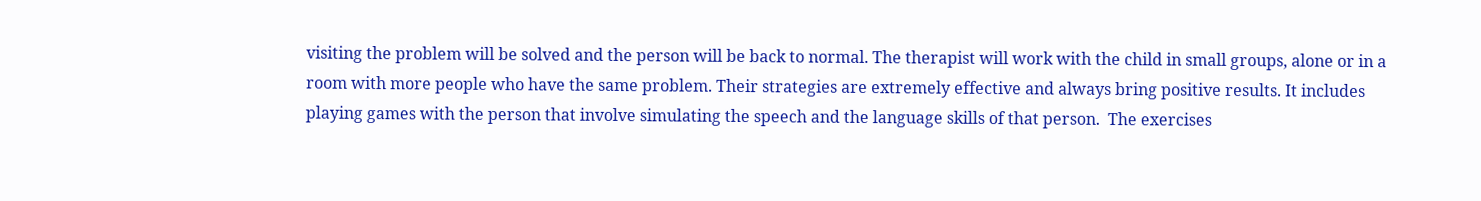visiting the problem will be solved and the person will be back to normal. The therapist will work with the child in small groups, alone or in a room with more people who have the same problem. Their strategies are extremely effective and always bring positive results. It includes playing games with the person that involve simulating the speech and the language skills of that person.  The exercises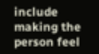include making the person feel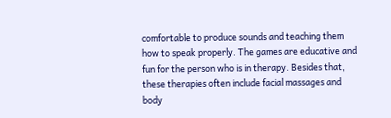comfortable to produce sounds and teaching them how to speak properly. The games are educative and fun for the person who is in therapy. Besides that, these therapies often include facial massages and body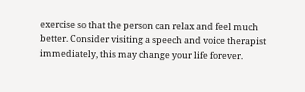exercise so that the person can relax and feel much better. Consider visiting a speech and voice therapist immediately, this may change your life forever.